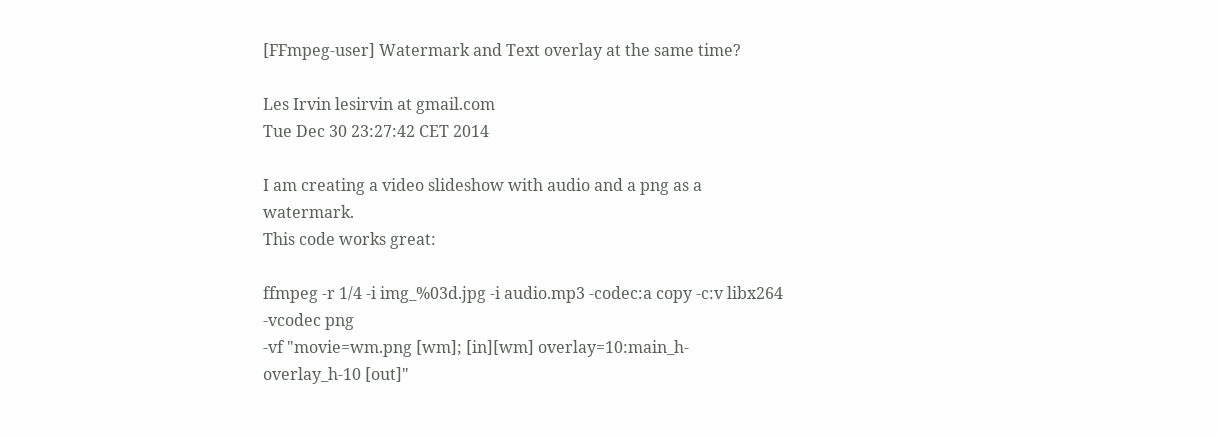[FFmpeg-user] Watermark and Text overlay at the same time?

Les Irvin lesirvin at gmail.com
Tue Dec 30 23:27:42 CET 2014

I am creating a video slideshow with audio and a png as a watermark.
This code works great:

ffmpeg -r 1/4 -i img_%03d.jpg -i audio.mp3 -codec:a copy -c:v libx264
-vcodec png
-vf "movie=wm.png [wm]; [in][wm] overlay=10:main_h-overlay_h-10 [out]"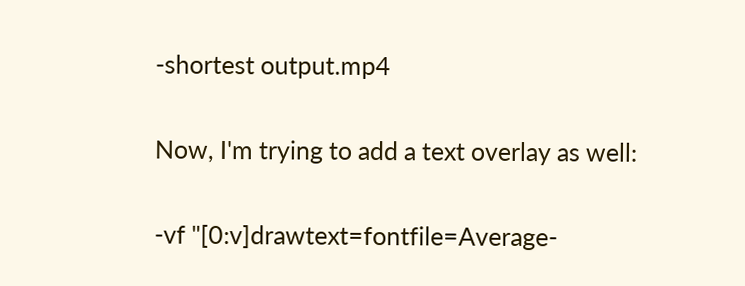-shortest output.mp4

Now, I'm trying to add a text overlay as well:

-vf "[0:v]drawtext=fontfile=Average-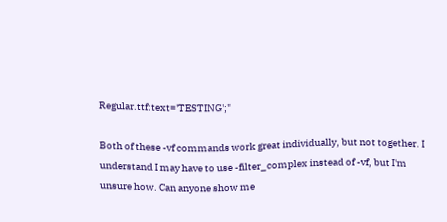Regular.ttf:text='TESTING';"

Both of these -vf commands work great individually, but not together. I
understand I may have to use -filter_complex instead of -vf, but I'm
unsure how. Can anyone show me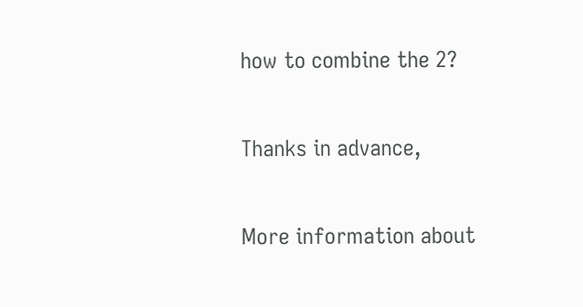how to combine the 2?

Thanks in advance,

More information about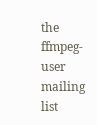the ffmpeg-user mailing list